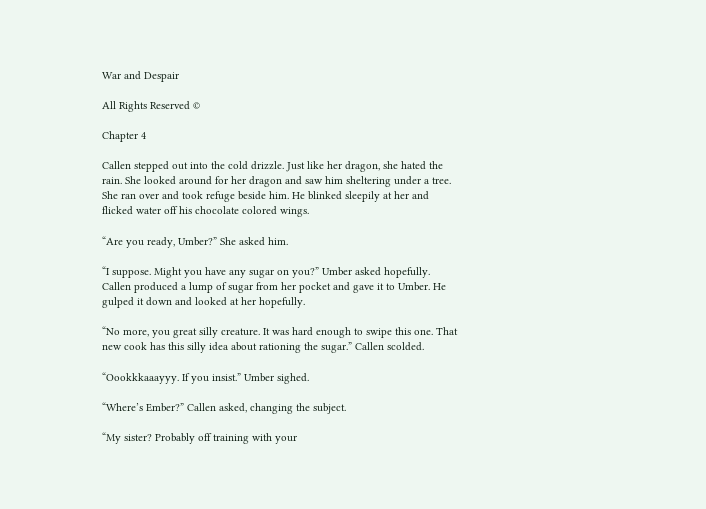War and Despair

All Rights Reserved ©

Chapter 4

Callen stepped out into the cold drizzle. Just like her dragon, she hated the rain. She looked around for her dragon and saw him sheltering under a tree. She ran over and took refuge beside him. He blinked sleepily at her and flicked water off his chocolate colored wings.

“Are you ready, Umber?” She asked him.

“I suppose. Might you have any sugar on you?” Umber asked hopefully. Callen produced a lump of sugar from her pocket and gave it to Umber. He gulped it down and looked at her hopefully.

“No more, you great silly creature. It was hard enough to swipe this one. That new cook has this silly idea about rationing the sugar.” Callen scolded.

“Oookkkaaayyy. If you insist.” Umber sighed.

“Where’s Ember?” Callen asked, changing the subject.

“My sister? Probably off training with your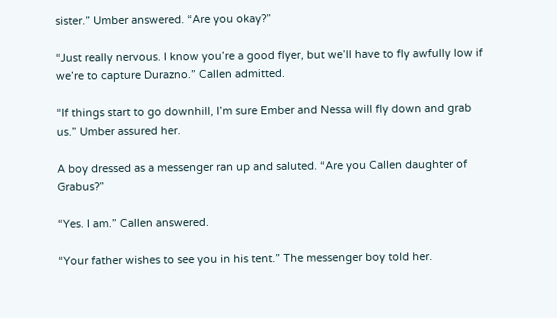sister.” Umber answered. “Are you okay?”

“Just really nervous. I know you’re a good flyer, but we’ll have to fly awfully low if we’re to capture Durazno.” Callen admitted.

“If things start to go downhill, I’m sure Ember and Nessa will fly down and grab us.” Umber assured her.

A boy dressed as a messenger ran up and saluted. “Are you Callen daughter of Grabus?”

“Yes. I am.” Callen answered.

“Your father wishes to see you in his tent.” The messenger boy told her.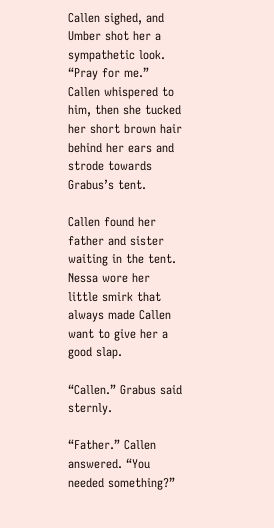Callen sighed, and Umber shot her a sympathetic look. “Pray for me.” Callen whispered to him, then she tucked her short brown hair behind her ears and strode towards Grabus’s tent.

Callen found her father and sister waiting in the tent. Nessa wore her little smirk that always made Callen want to give her a good slap.

“Callen.” Grabus said sternly.

“Father.” Callen answered. “You needed something?”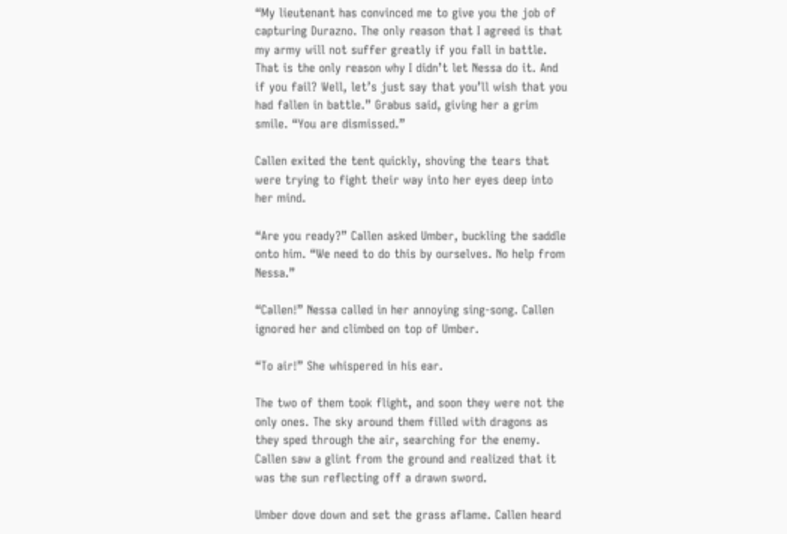“My lieutenant has convinced me to give you the job of capturing Durazno. The only reason that I agreed is that my army will not suffer greatly if you fall in battle. That is the only reason why I didn’t let Nessa do it. And if you fail? Well, let’s just say that you’ll wish that you had fallen in battle.” Grabus said, giving her a grim smile. “You are dismissed.”

Callen exited the tent quickly, shoving the tears that were trying to fight their way into her eyes deep into her mind.

“Are you ready?” Callen asked Umber, buckling the saddle onto him. “We need to do this by ourselves. No help from Nessa.”

“Callen!” Nessa called in her annoying sing-song. Callen ignored her and climbed on top of Umber.

“To air!” She whispered in his ear.

The two of them took flight, and soon they were not the only ones. The sky around them filled with dragons as they sped through the air, searching for the enemy. Callen saw a glint from the ground and realized that it was the sun reflecting off a drawn sword.

Umber dove down and set the grass aflame. Callen heard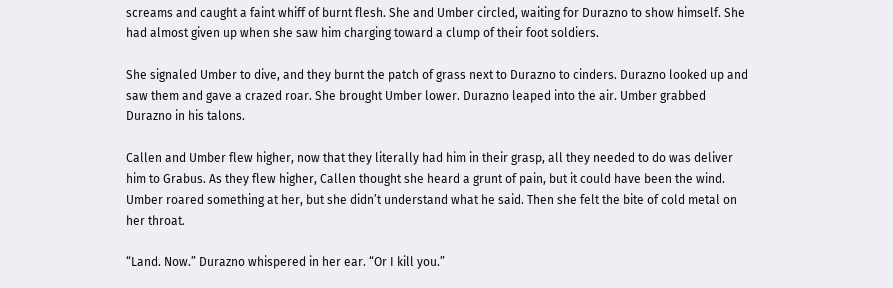screams and caught a faint whiff of burnt flesh. She and Umber circled, waiting for Durazno to show himself. She had almost given up when she saw him charging toward a clump of their foot soldiers.

She signaled Umber to dive, and they burnt the patch of grass next to Durazno to cinders. Durazno looked up and saw them and gave a crazed roar. She brought Umber lower. Durazno leaped into the air. Umber grabbed Durazno in his talons.

Callen and Umber flew higher, now that they literally had him in their grasp, all they needed to do was deliver him to Grabus. As they flew higher, Callen thought she heard a grunt of pain, but it could have been the wind. Umber roared something at her, but she didn’t understand what he said. Then she felt the bite of cold metal on her throat.

“Land. Now.” Durazno whispered in her ear. “Or I kill you.”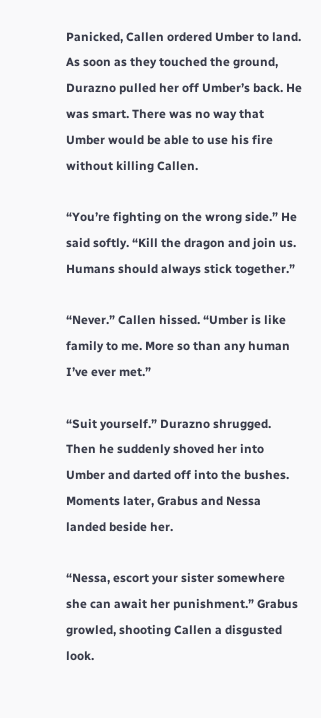Panicked, Callen ordered Umber to land. As soon as they touched the ground, Durazno pulled her off Umber’s back. He was smart. There was no way that Umber would be able to use his fire without killing Callen.

“You’re fighting on the wrong side.” He said softly. “Kill the dragon and join us. Humans should always stick together.”

“Never.” Callen hissed. “Umber is like family to me. More so than any human I’ve ever met.”

“Suit yourself.” Durazno shrugged. Then he suddenly shoved her into Umber and darted off into the bushes. Moments later, Grabus and Nessa landed beside her.

“Nessa, escort your sister somewhere she can await her punishment.” Grabus growled, shooting Callen a disgusted look.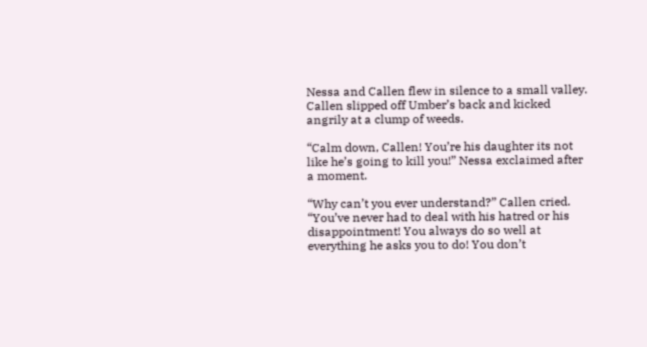Nessa and Callen flew in silence to a small valley. Callen slipped off Umber’s back and kicked angrily at a clump of weeds.

“Calm down, Callen! You’re his daughter its not like he’s going to kill you!” Nessa exclaimed after a moment.

“Why can’t you ever understand?” Callen cried. “You’ve never had to deal with his hatred or his disappointment! You always do so well at everything he asks you to do! You don’t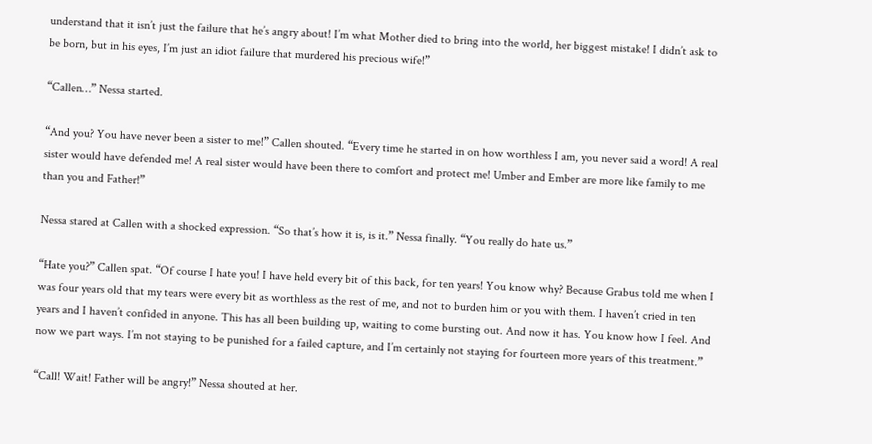understand that it isn’t just the failure that he’s angry about! I’m what Mother died to bring into the world, her biggest mistake! I didn’t ask to be born, but in his eyes, I’m just an idiot failure that murdered his precious wife!”

“Callen…” Nessa started.

“And you? You have never been a sister to me!” Callen shouted. “Every time he started in on how worthless I am, you never said a word! A real sister would have defended me! A real sister would have been there to comfort and protect me! Umber and Ember are more like family to me than you and Father!”

Nessa stared at Callen with a shocked expression. “So that’s how it is, is it.” Nessa finally. “You really do hate us.”

“Hate you?” Callen spat. “Of course I hate you! I have held every bit of this back, for ten years! You know why? Because Grabus told me when I was four years old that my tears were every bit as worthless as the rest of me, and not to burden him or you with them. I haven’t cried in ten years and I haven’t confided in anyone. This has all been building up, waiting to come bursting out. And now it has. You know how I feel. And now we part ways. I’m not staying to be punished for a failed capture, and I’m certainly not staying for fourteen more years of this treatment.”

“Call! Wait! Father will be angry!” Nessa shouted at her.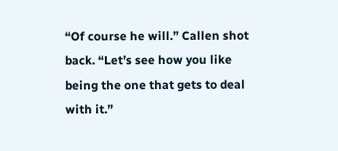“Of course he will.” Callen shot back. “Let’s see how you like being the one that gets to deal with it.”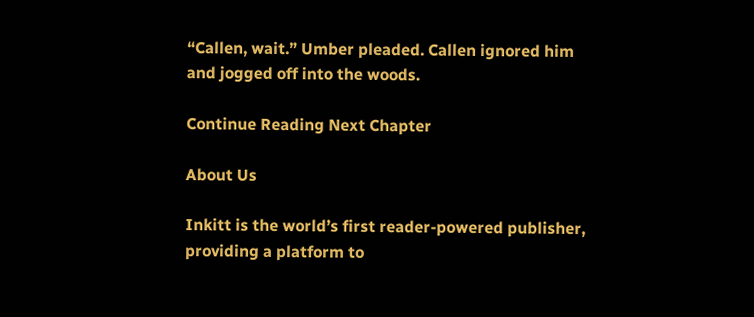“Callen, wait.” Umber pleaded. Callen ignored him and jogged off into the woods.

Continue Reading Next Chapter

About Us

Inkitt is the world’s first reader-powered publisher, providing a platform to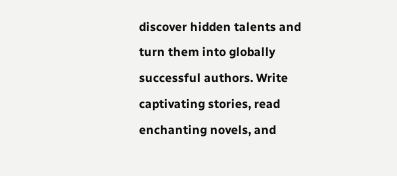discover hidden talents and turn them into globally successful authors. Write captivating stories, read enchanting novels, and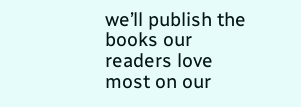we’ll publish the books our readers love most on our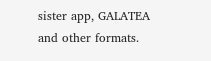sister app, GALATEA and other formats.